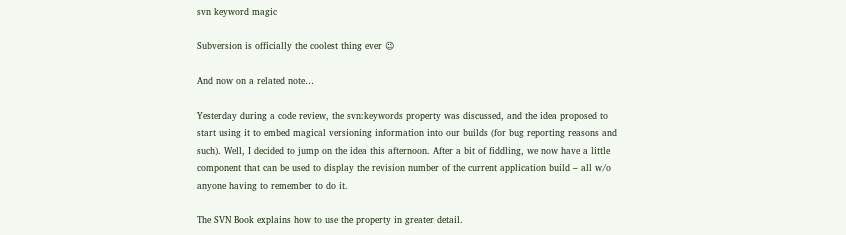svn keyword magic

Subversion is officially the coolest thing ever 😉

And now on a related note…

Yesterday during a code review, the svn:keywords property was discussed, and the idea proposed to start using it to embed magical versioning information into our builds (for bug reporting reasons and such). Well, I decided to jump on the idea this afternoon. After a bit of fiddling, we now have a little component that can be used to display the revision number of the current application build – all w/o anyone having to remember to do it.

The SVN Book explains how to use the property in greater detail.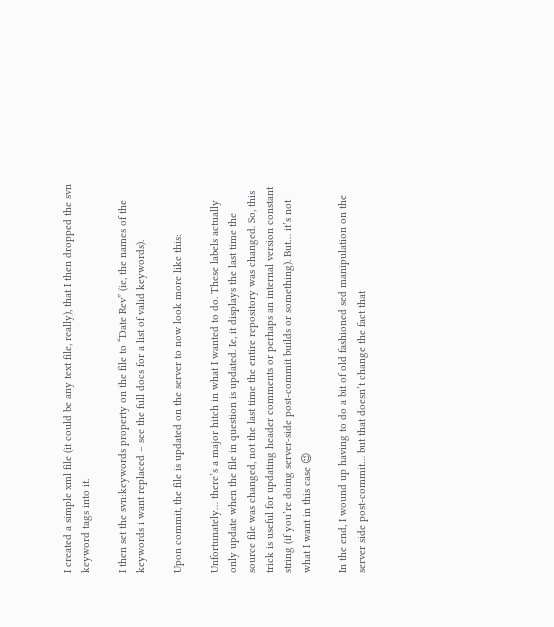I created a simple xml file (it could be any text file, really), that I then dropped the svn keyword tags into it.

I then set the svn:keywords property on the file to “Date Rev” (ie, the names of the keywords i want replaced – see the full docs for a list of valid keywords).

Upon commit, the file is updated on the server to now look more like this:

Unfortunately… there’s a major hitch in what I wanted to do. These labels actually only update when the file in question is updated. Ie, it displays the last time the source file was changed, not the last time the entire repository was changed. So, this trick is useful for updating header comments or perhaps an internal version constant string (if you’re doing server-side post-commit builds or something). But… it’s not what I want in this case 😉

In the end, I wound up having to do a bit of old fashioned sed manipulation on the server side post-commit… but that doesn’t change the fact that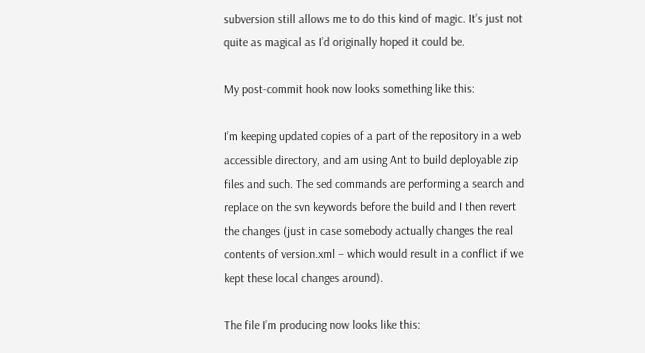subversion still allows me to do this kind of magic. It’s just not quite as magical as I’d originally hoped it could be.

My post-commit hook now looks something like this:

I’m keeping updated copies of a part of the repository in a web accessible directory, and am using Ant to build deployable zip files and such. The sed commands are performing a search and replace on the svn keywords before the build and I then revert the changes (just in case somebody actually changes the real contents of version.xml – which would result in a conflict if we kept these local changes around).

The file I’m producing now looks like this: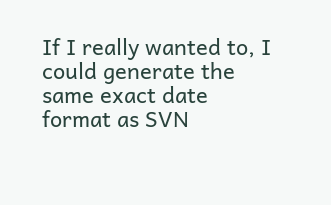If I really wanted to, I could generate the same exact date format as SVN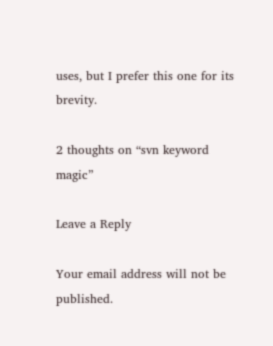uses, but I prefer this one for its brevity.

2 thoughts on “svn keyword magic”

Leave a Reply

Your email address will not be published.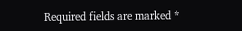Required fields are marked *